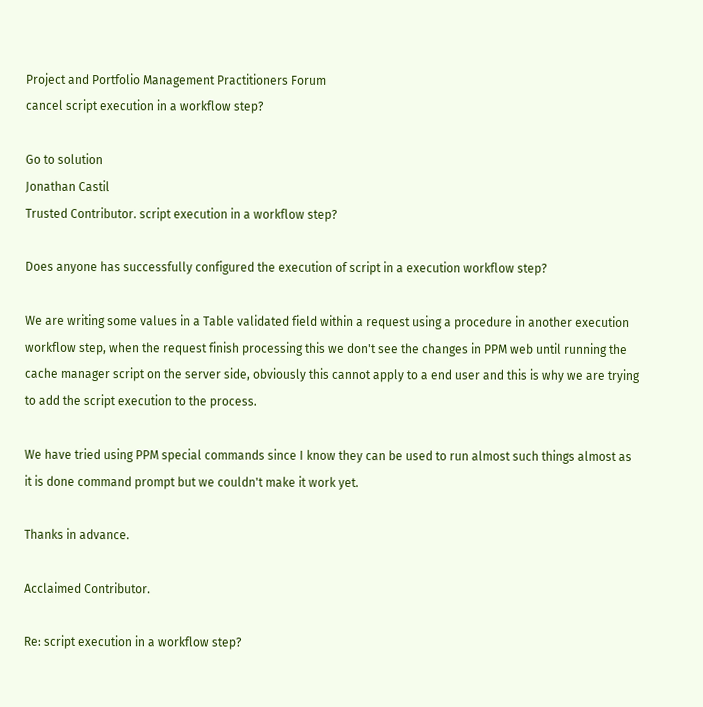Project and Portfolio Management Practitioners Forum
cancel script execution in a workflow step?

Go to solution
Jonathan Castil
Trusted Contributor. script execution in a workflow step?

Does anyone has successfully configured the execution of script in a execution workflow step?

We are writing some values in a Table validated field within a request using a procedure in another execution workflow step, when the request finish processing this we don't see the changes in PPM web until running the cache manager script on the server side, obviously this cannot apply to a end user and this is why we are trying to add the script execution to the process.

We have tried using PPM special commands since I know they can be used to run almost such things almost as it is done command prompt but we couldn't make it work yet.

Thanks in advance.

Acclaimed Contributor.

Re: script execution in a workflow step?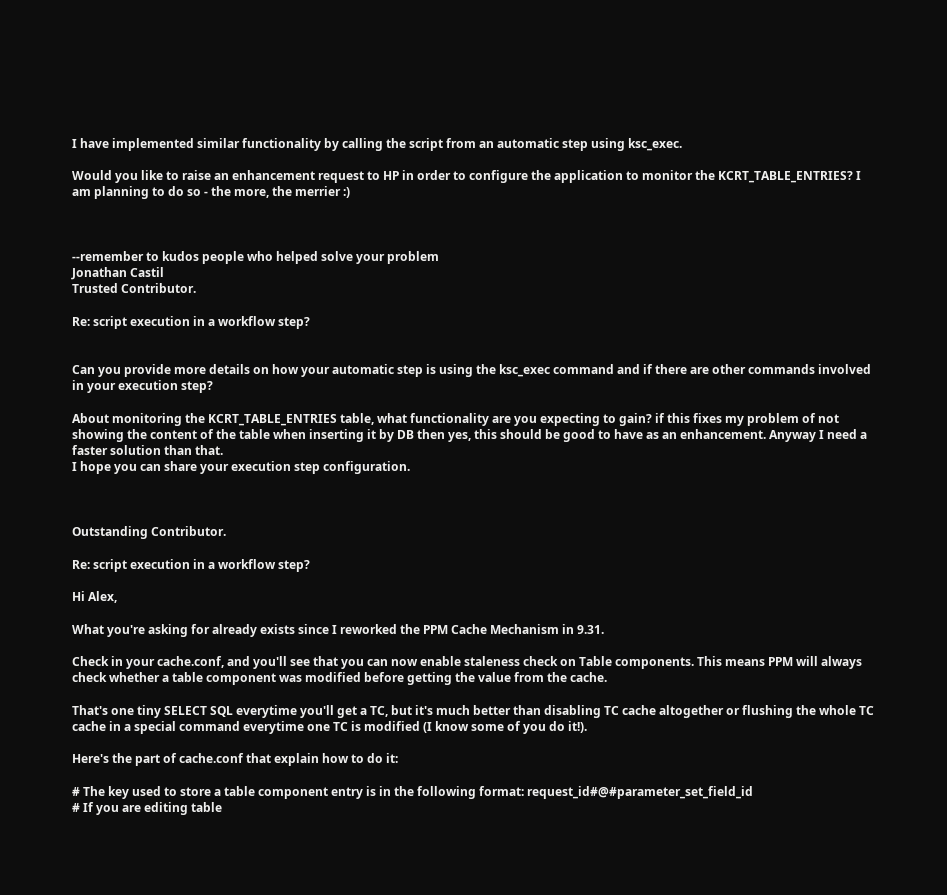I have implemented similar functionality by calling the script from an automatic step using ksc_exec.

Would you like to raise an enhancement request to HP in order to configure the application to monitor the KCRT_TABLE_ENTRIES? I am planning to do so - the more, the merrier :)



--remember to kudos people who helped solve your problem
Jonathan Castil
Trusted Contributor.

Re: script execution in a workflow step?


Can you provide more details on how your automatic step is using the ksc_exec command and if there are other commands involved in your execution step?

About monitoring the KCRT_TABLE_ENTRIES table, what functionality are you expecting to gain? if this fixes my problem of not showing the content of the table when inserting it by DB then yes, this should be good to have as an enhancement. Anyway I need a faster solution than that.
I hope you can share your execution step configuration.



Outstanding Contributor.

Re: script execution in a workflow step?

Hi Alex,

What you're asking for already exists since I reworked the PPM Cache Mechanism in 9.31.

Check in your cache.conf, and you'll see that you can now enable staleness check on Table components. This means PPM will always check whether a table component was modified before getting the value from the cache.

That's one tiny SELECT SQL everytime you'll get a TC, but it's much better than disabling TC cache altogether or flushing the whole TC cache in a special command everytime one TC is modified (I know some of you do it!).

Here's the part of cache.conf that explain how to do it:

# The key used to store a table component entry is in the following format: request_id#@#parameter_set_field_id
# If you are editing table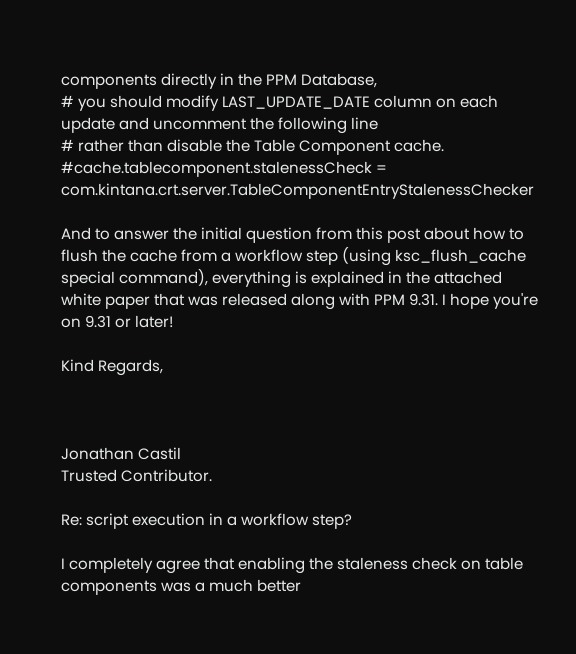components directly in the PPM Database,
# you should modify LAST_UPDATE_DATE column on each update and uncomment the following line
# rather than disable the Table Component cache.
#cache.tablecomponent.stalenessCheck = com.kintana.crt.server.TableComponentEntryStalenessChecker

And to answer the initial question from this post about how to flush the cache from a workflow step (using ksc_flush_cache special command), everything is explained in the attached white paper that was released along with PPM 9.31. I hope you're on 9.31 or later!

Kind Regards,



Jonathan Castil
Trusted Contributor.

Re: script execution in a workflow step?

I completely agree that enabling the staleness check on table components was a much better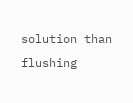solution than flushing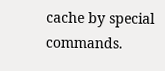cache by special commands.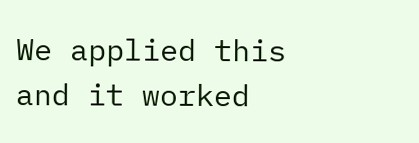We applied this and it worked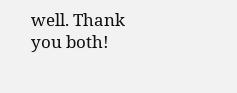well. Thank you both!